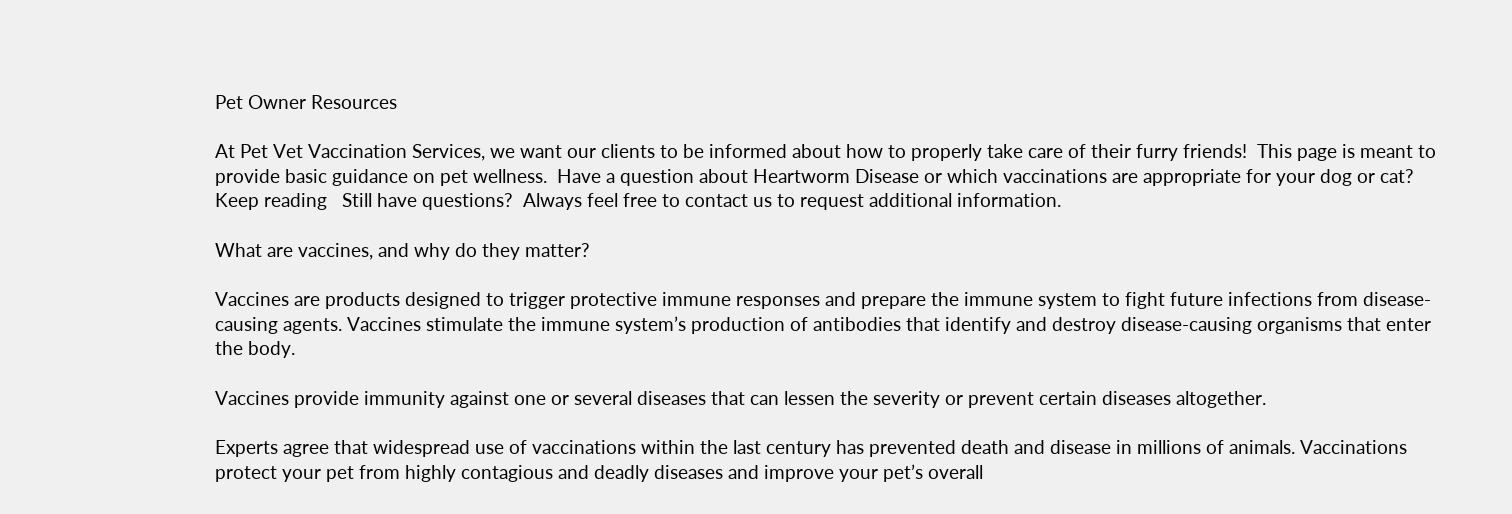Pet Owner Resources

At Pet Vet Vaccination Services, we want our clients to be informed about how to properly take care of their furry friends!  This page is meant to provide basic guidance on pet wellness.  Have a question about Heartworm Disease or which vaccinations are appropriate for your dog or cat?  Keep reading   Still have questions?  Always feel free to contact us to request additional information.

What are vaccines, and why do they matter?

Vaccines are products designed to trigger protective immune responses and prepare the immune system to fight future infections from disease-causing agents. Vaccines stimulate the immune system’s production of antibodies that identify and destroy disease-causing organisms that enter the body.

Vaccines provide immunity against one or several diseases that can lessen the severity or prevent certain diseases altogether.

Experts agree that widespread use of vaccinations within the last century has prevented death and disease in millions of animals. Vaccinations protect your pet from highly contagious and deadly diseases and improve your pet’s overall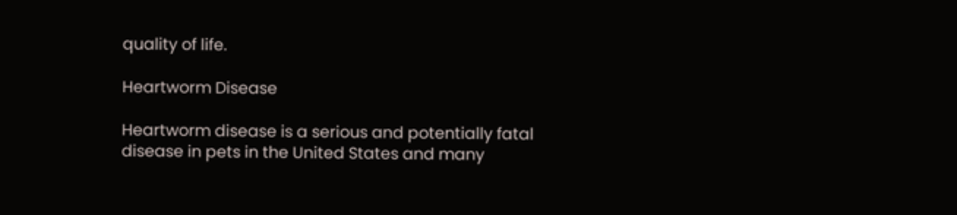quality of life.

Heartworm Disease

Heartworm disease is a serious and potentially fatal disease in pets in the United States and many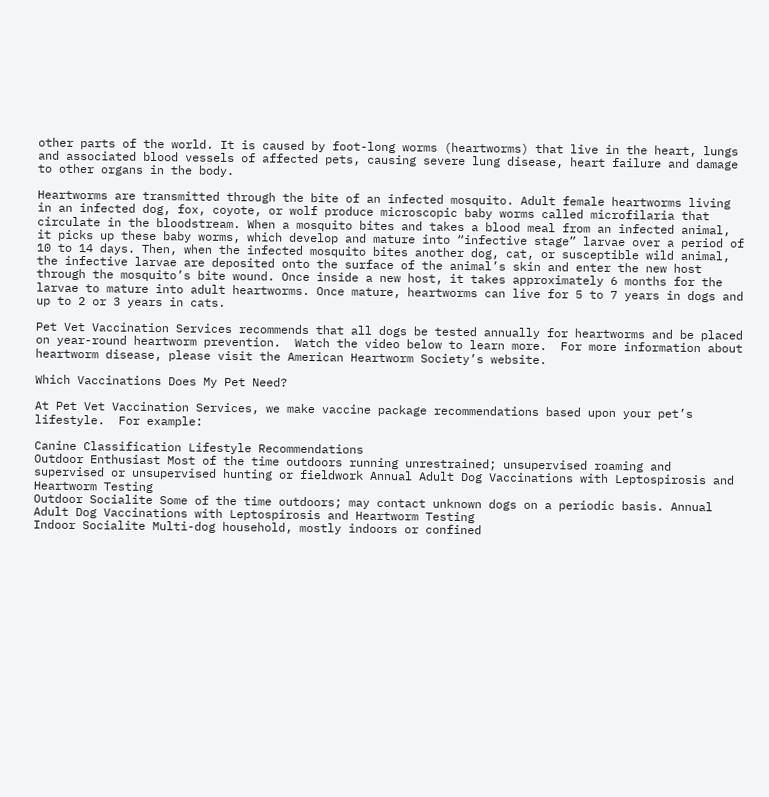other parts of the world. It is caused by foot-long worms (heartworms) that live in the heart, lungs and associated blood vessels of affected pets, causing severe lung disease, heart failure and damage to other organs in the body.

Heartworms are transmitted through the bite of an infected mosquito. Adult female heartworms living in an infected dog, fox, coyote, or wolf produce microscopic baby worms called microfilaria that circulate in the bloodstream. When a mosquito bites and takes a blood meal from an infected animal, it picks up these baby worms, which develop and mature into “infective stage” larvae over a period of 10 to 14 days. Then, when the infected mosquito bites another dog, cat, or susceptible wild animal, the infective larvae are deposited onto the surface of the animal’s skin and enter the new host through the mosquito’s bite wound. Once inside a new host, it takes approximately 6 months for the larvae to mature into adult heartworms. Once mature, heartworms can live for 5 to 7 years in dogs and up to 2 or 3 years in cats.

Pet Vet Vaccination Services recommends that all dogs be tested annually for heartworms and be placed on year-round heartworm prevention.  Watch the video below to learn more.  For more information about heartworm disease, please visit the American Heartworm Society’s website.

Which Vaccinations Does My Pet Need?

At Pet Vet Vaccination Services, we make vaccine package recommendations based upon your pet’s lifestyle.  For example:

Canine Classification Lifestyle Recommendations
Outdoor Enthusiast Most of the time outdoors running unrestrained; unsupervised roaming and supervised or unsupervised hunting or fieldwork Annual Adult Dog Vaccinations with Leptospirosis and Heartworm Testing
Outdoor Socialite Some of the time outdoors; may contact unknown dogs on a periodic basis. Annual Adult Dog Vaccinations with Leptospirosis and Heartworm Testing
Indoor Socialite Multi-dog household, mostly indoors or confined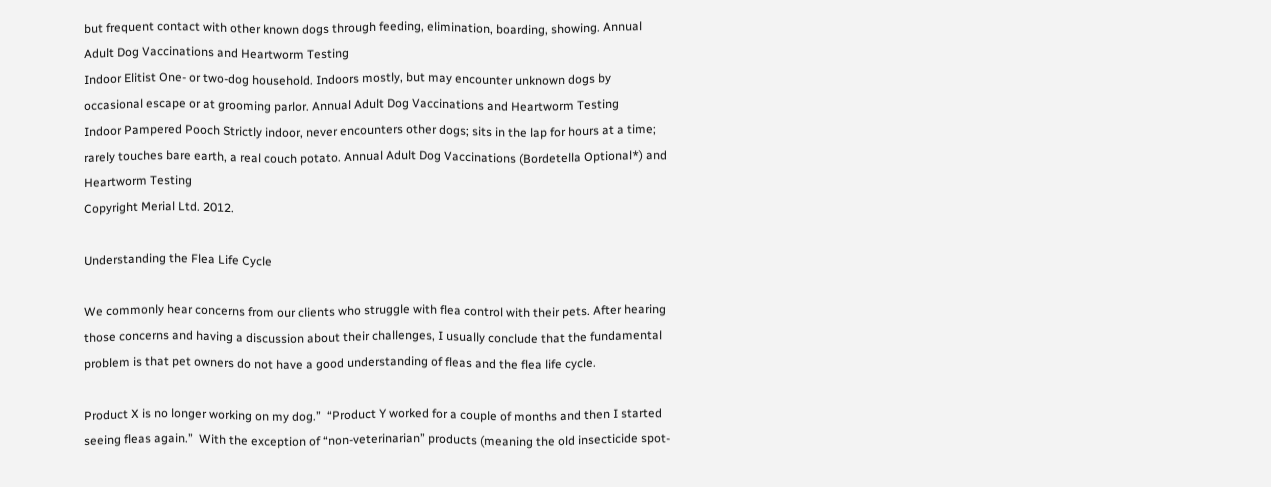but frequent contact with other known dogs through feeding, elimination, boarding, showing. Annual Adult Dog Vaccinations and Heartworm Testing
Indoor Elitist One- or two-dog household. Indoors mostly, but may encounter unknown dogs by occasional escape or at grooming parlor. Annual Adult Dog Vaccinations and Heartworm Testing
Indoor Pampered Pooch Strictly indoor, never encounters other dogs; sits in the lap for hours at a time; rarely touches bare earth, a real couch potato. Annual Adult Dog Vaccinations (Bordetella Optional*) and Heartworm Testing
Copyright Merial Ltd. 2012.

Understanding the Flea Life Cycle

We commonly hear concerns from our clients who struggle with flea control with their pets. After hearing those concerns and having a discussion about their challenges, I usually conclude that the fundamental problem is that pet owners do not have a good understanding of fleas and the flea life cycle.

Product X is no longer working on my dog.”  “Product Y worked for a couple of months and then I started seeing fleas again.”  With the exception of “non-veterinarian” products (meaning the old insecticide spot-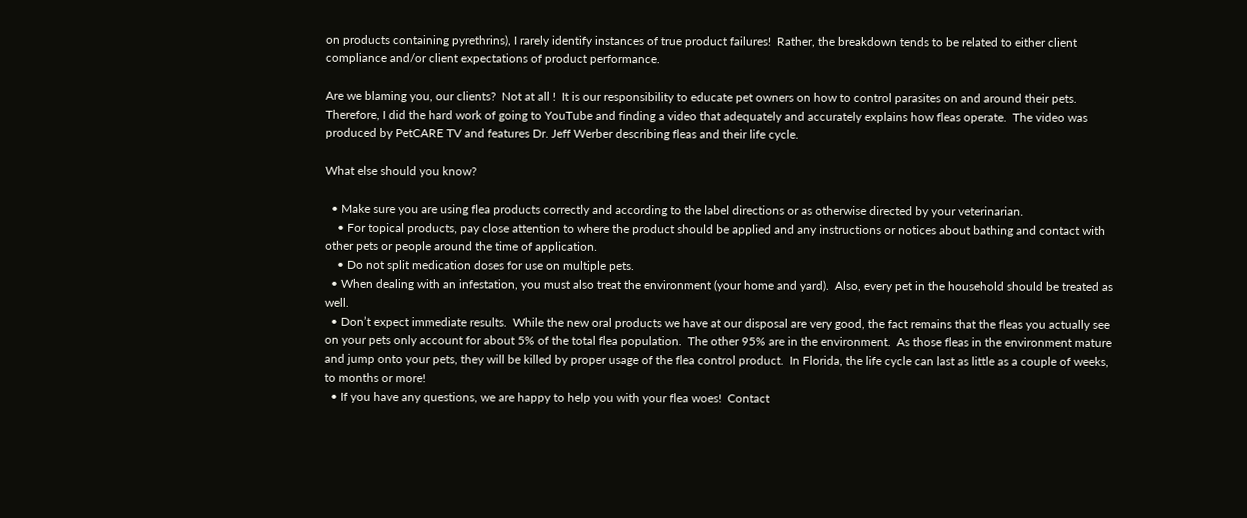on products containing pyrethrins), I rarely identify instances of true product failures!  Rather, the breakdown tends to be related to either client compliance and/or client expectations of product performance.

Are we blaming you, our clients?  Not at all !  It is our responsibility to educate pet owners on how to control parasites on and around their pets.  Therefore, I did the hard work of going to YouTube and finding a video that adequately and accurately explains how fleas operate.  The video was produced by PetCARE TV and features Dr. Jeff Werber describing fleas and their life cycle.

What else should you know?

  • Make sure you are using flea products correctly and according to the label directions or as otherwise directed by your veterinarian.
    • For topical products, pay close attention to where the product should be applied and any instructions or notices about bathing and contact with other pets or people around the time of application.
    • Do not split medication doses for use on multiple pets.
  • When dealing with an infestation, you must also treat the environment (your home and yard).  Also, every pet in the household should be treated as well.
  • Don’t expect immediate results.  While the new oral products we have at our disposal are very good, the fact remains that the fleas you actually see on your pets only account for about 5% of the total flea population.  The other 95% are in the environment.  As those fleas in the environment mature and jump onto your pets, they will be killed by proper usage of the flea control product.  In Florida, the life cycle can last as little as a couple of weeks, to months or more!
  • If you have any questions, we are happy to help you with your flea woes!  Contact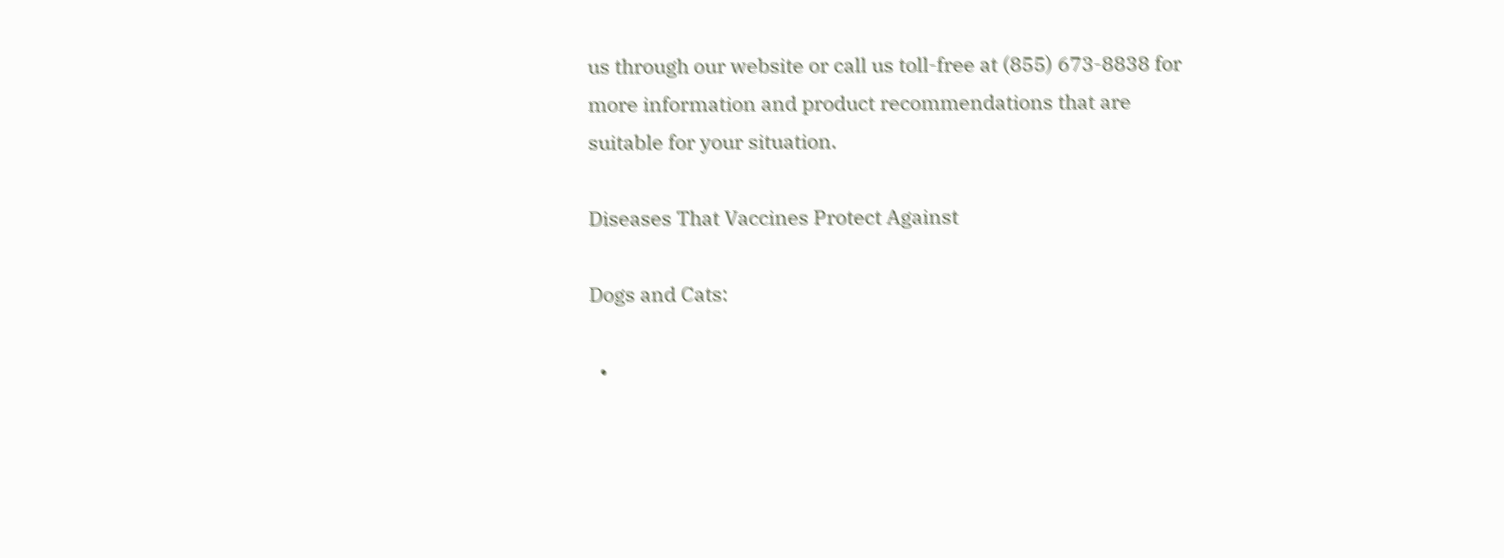us through our website or call us toll-free at (855) 673-8838 for more information and product recommendations that are suitable for your situation.

Diseases That Vaccines Protect Against

Dogs and Cats:

  •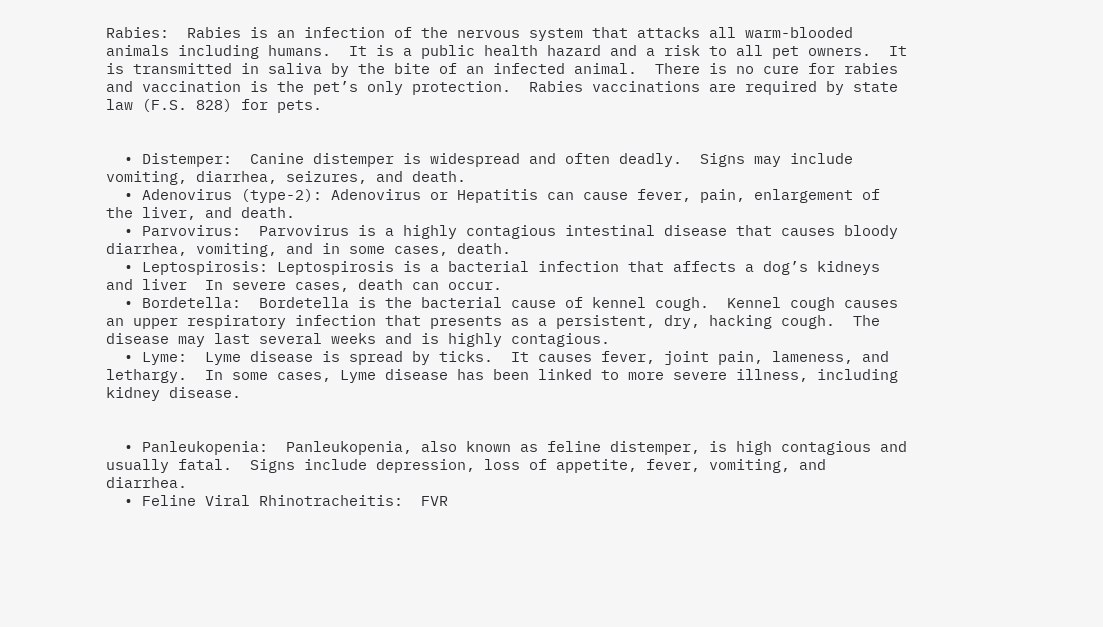Rabies:  Rabies is an infection of the nervous system that attacks all warm-blooded animals including humans.  It is a public health hazard and a risk to all pet owners.  It is transmitted in saliva by the bite of an infected animal.  There is no cure for rabies and vaccination is the pet’s only protection.  Rabies vaccinations are required by state law (F.S. 828) for pets.


  • Distemper:  Canine distemper is widespread and often deadly.  Signs may include vomiting, diarrhea, seizures, and death.
  • Adenovirus (type-2): Adenovirus or Hepatitis can cause fever, pain, enlargement of the liver, and death.
  • Parvovirus:  Parvovirus is a highly contagious intestinal disease that causes bloody diarrhea, vomiting, and in some cases, death.
  • Leptospirosis: Leptospirosis is a bacterial infection that affects a dog’s kidneys and liver  In severe cases, death can occur.
  • Bordetella:  Bordetella is the bacterial cause of kennel cough.  Kennel cough causes an upper respiratory infection that presents as a persistent, dry, hacking cough.  The disease may last several weeks and is highly contagious.
  • Lyme:  Lyme disease is spread by ticks.  It causes fever, joint pain, lameness, and lethargy.  In some cases, Lyme disease has been linked to more severe illness, including kidney disease.


  • Panleukopenia:  Panleukopenia, also known as feline distemper, is high contagious and usually fatal.  Signs include depression, loss of appetite, fever, vomiting, and diarrhea.
  • Feline Viral Rhinotracheitis:  FVR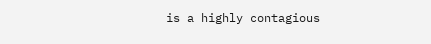is a highly contagious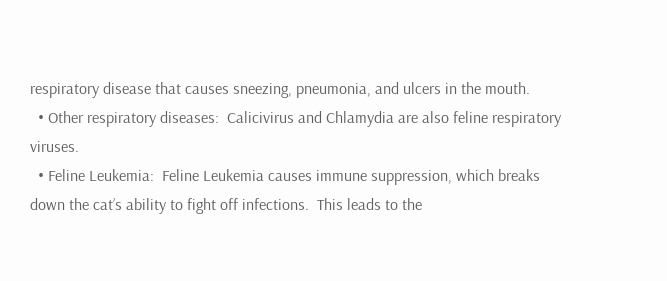respiratory disease that causes sneezing, pneumonia, and ulcers in the mouth.
  • Other respiratory diseases:  Calicivirus and Chlamydia are also feline respiratory viruses.
  • Feline Leukemia:  Feline Leukemia causes immune suppression, which breaks down the cat’s ability to fight off infections.  This leads to the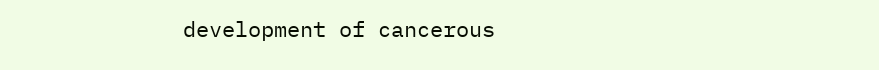development of cancerous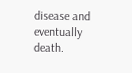disease and eventually death.